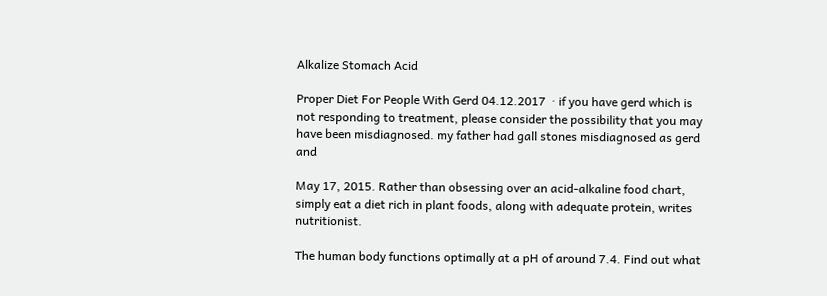Alkalize Stomach Acid

Proper Diet For People With Gerd 04.12.2017  · if you have gerd which is not responding to treatment, please consider the possibility that you may have been misdiagnosed. my father had gall stones misdiagnosed as gerd and

May 17, 2015. Rather than obsessing over an acid-alkaline food chart, simply eat a diet rich in plant foods, along with adequate protein, writes nutritionist.

The human body functions optimally at a pH of around 7.4. Find out what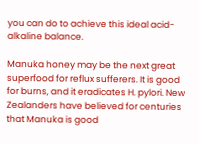you can do to achieve this ideal acid-alkaline balance.

Manuka honey may be the next great superfood for reflux sufferers. It is good for burns, and it eradicates H. pylori. New Zealanders have believed for centuries that Manuka is good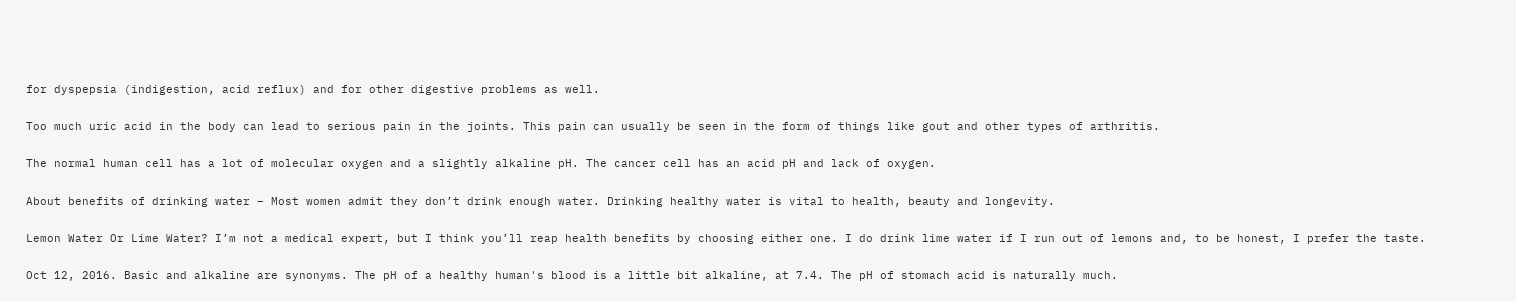for dyspepsia (indigestion, acid reflux) and for other digestive problems as well.

Too much uric acid in the body can lead to serious pain in the joints. This pain can usually be seen in the form of things like gout and other types of arthritis.

The normal human cell has a lot of molecular oxygen and a slightly alkaline pH. The cancer cell has an acid pH and lack of oxygen.

About benefits of drinking water – Most women admit they don’t drink enough water. Drinking healthy water is vital to health, beauty and longevity.

Lemon Water Or Lime Water? I’m not a medical expert, but I think you’ll reap health benefits by choosing either one. I do drink lime water if I run out of lemons and, to be honest, I prefer the taste.

Oct 12, 2016. Basic and alkaline are synonyms. The pH of a healthy human's blood is a little bit alkaline, at 7.4. The pH of stomach acid is naturally much.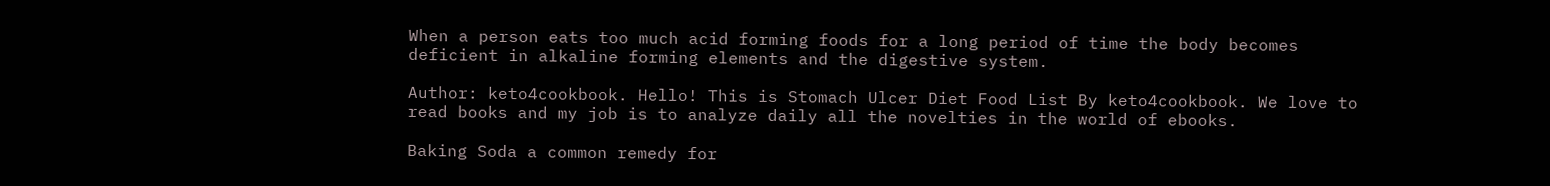When a person eats too much acid forming foods for a long period of time the body becomes deficient in alkaline forming elements and the digestive system.

Author: keto4cookbook. Hello! This is Stomach Ulcer Diet Food List By keto4cookbook. We love to read books and my job is to analyze daily all the novelties in the world of ebooks.

Baking Soda a common remedy for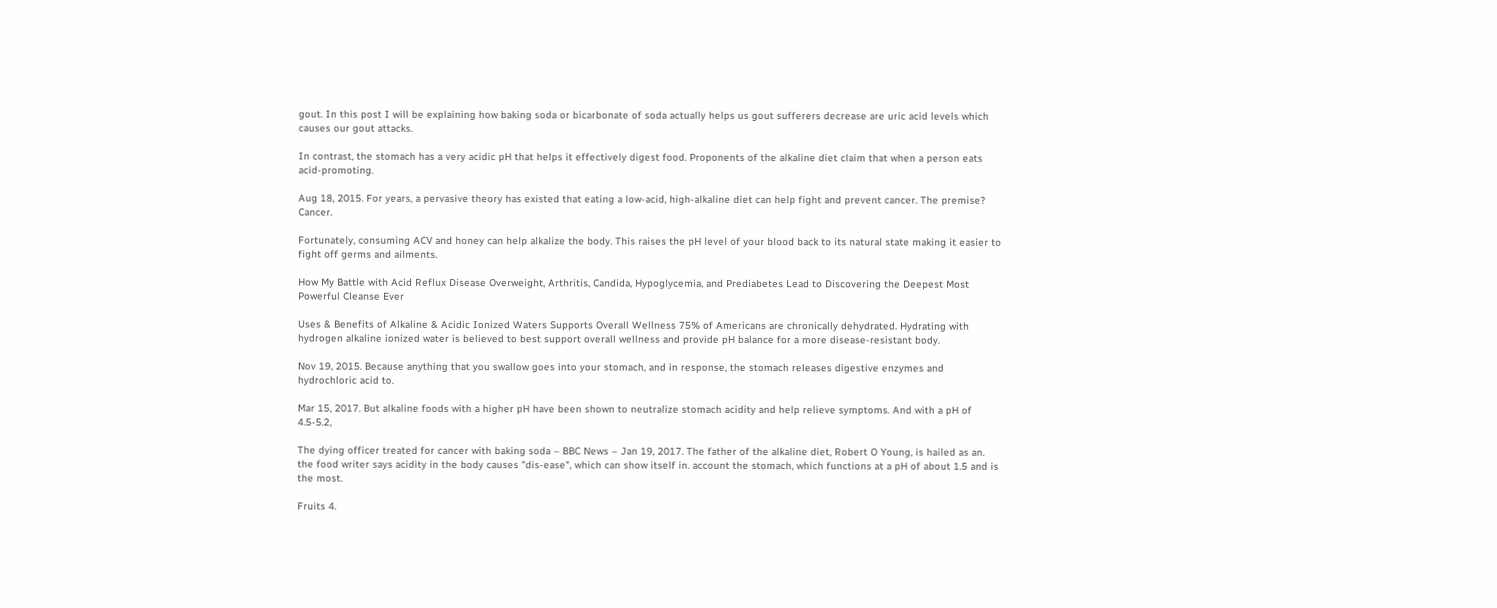gout. In this post I will be explaining how baking soda or bicarbonate of soda actually helps us gout sufferers decrease are uric acid levels which causes our gout attacks.

In contrast, the stomach has a very acidic pH that helps it effectively digest food. Proponents of the alkaline diet claim that when a person eats acid-promoting.

Aug 18, 2015. For years, a pervasive theory has existed that eating a low-acid, high-alkaline diet can help fight and prevent cancer. The premise? Cancer.

Fortunately, consuming ACV and honey can help alkalize the body. This raises the pH level of your blood back to its natural state making it easier to fight off germs and ailments.

How My Battle with Acid Reflux Disease Overweight, Arthritis, Candida, Hypoglycemia, and Prediabetes Lead to Discovering the Deepest Most Powerful Cleanse Ever

Uses & Benefits of Alkaline & Acidic Ionized Waters Supports Overall Wellness 75% of Americans are chronically dehydrated. Hydrating with hydrogen alkaline ionized water is believed to best support overall wellness and provide pH balance for a more disease-resistant body.

Nov 19, 2015. Because anything that you swallow goes into your stomach, and in response, the stomach releases digestive enzymes and hydrochloric acid to.

Mar 15, 2017. But alkaline foods with a higher pH have been shown to neutralize stomach acidity and help relieve symptoms. And with a pH of 4.5-5.2,

The dying officer treated for cancer with baking soda – BBC News – Jan 19, 2017. The father of the alkaline diet, Robert O Young, is hailed as an. the food writer says acidity in the body causes "dis-ease", which can show itself in. account the stomach, which functions at a pH of about 1.5 and is the most.

Fruits 4.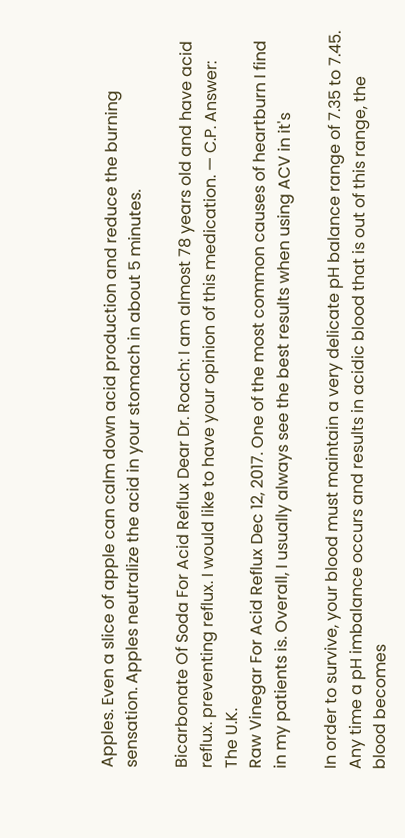Apples. Even a slice of apple can calm down acid production and reduce the burning sensation. Apples neutralize the acid in your stomach in about 5 minutes.

Bicarbonate Of Soda For Acid Reflux Dear Dr. Roach: I am almost 78 years old and have acid reflux. preventing reflux. I would like to have your opinion of this medication. — C.P. Answer: The U.K.
Raw Vinegar For Acid Reflux Dec 12, 2017. One of the most common causes of heartburn I find in my patients is. Overall, I usually always see the best results when using ACV in it's

In order to survive, your blood must maintain a very delicate pH balance range of 7.35 to 7.45. Any time a pH imbalance occurs and results in acidic blood that is out of this range, the blood becomes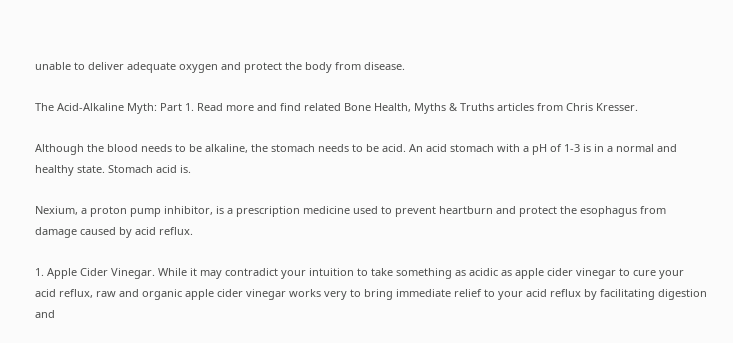unable to deliver adequate oxygen and protect the body from disease.

The Acid-Alkaline Myth: Part 1. Read more and find related Bone Health, Myths & Truths articles from Chris Kresser.

Although the blood needs to be alkaline, the stomach needs to be acid. An acid stomach with a pH of 1-3 is in a normal and healthy state. Stomach acid is.

Nexium, a proton pump inhibitor, is a prescription medicine used to prevent heartburn and protect the esophagus from damage caused by acid reflux.

1. Apple Cider Vinegar. While it may contradict your intuition to take something as acidic as apple cider vinegar to cure your acid reflux, raw and organic apple cider vinegar works very to bring immediate relief to your acid reflux by facilitating digestion and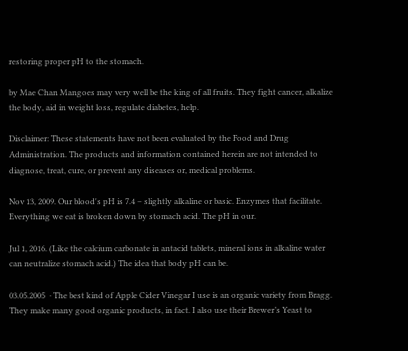restoring proper pH to the stomach.

by Mae Chan Mangoes may very well be the king of all fruits. They fight cancer, alkalize the body, aid in weight loss, regulate diabetes, help.

Disclaimer: These statements have not been evaluated by the Food and Drug Administration. The products and information contained herein are not intended to diagnose, treat, cure, or prevent any diseases or, medical problems.

Nov 13, 2009. Our blood's pH is 7.4 – slightly alkaline or basic. Enzymes that facilitate. Everything we eat is broken down by stomach acid. The pH in our.

Jul 1, 2016. (Like the calcium carbonate in antacid tablets, mineral ions in alkaline water can neutralize stomach acid.) The idea that body pH can be.

03.05.2005  · The best kind of Apple Cider Vinegar I use is an organic variety from Bragg. They make many good organic products, in fact. I also use their Brewer’s Yeast to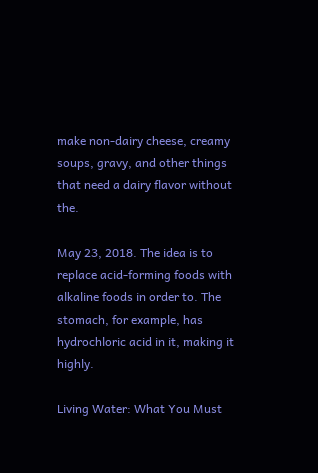make non-dairy cheese, creamy soups, gravy, and other things that need a dairy flavor without the.

May 23, 2018. The idea is to replace acid-forming foods with alkaline foods in order to. The stomach, for example, has hydrochloric acid in it, making it highly.

Living Water: What You Must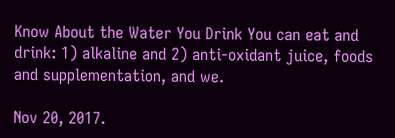Know About the Water You Drink You can eat and drink: 1) alkaline and 2) anti-oxidant juice, foods and supplementation, and we.

Nov 20, 2017.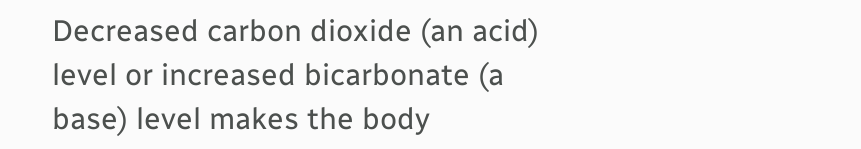Decreased carbon dioxide (an acid) level or increased bicarbonate (a base) level makes the body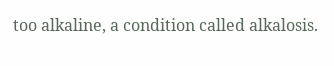too alkaline, a condition called alkalosis.